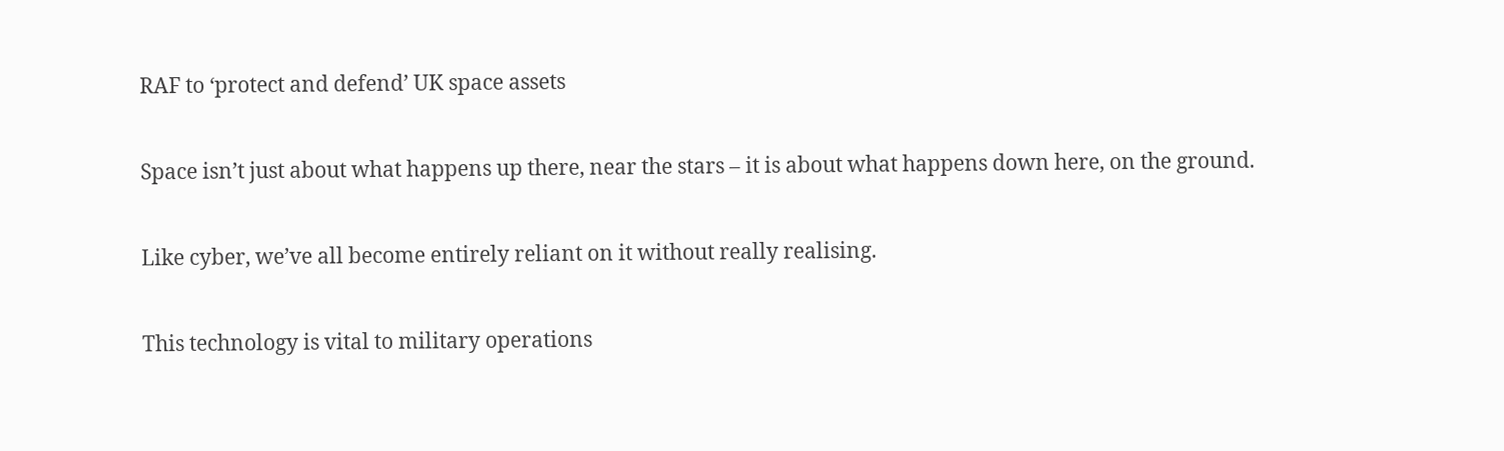RAF to ‘protect and defend’ UK space assets

Space isn’t just about what happens up there, near the stars – it is about what happens down here, on the ground.

Like cyber, we’ve all become entirely reliant on it without really realising.

This technology is vital to military operations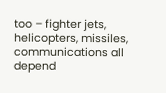too – fighter jets, helicopters, missiles, communications all depend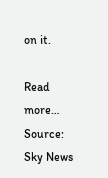on it.

Read more…
Source:  Sky News